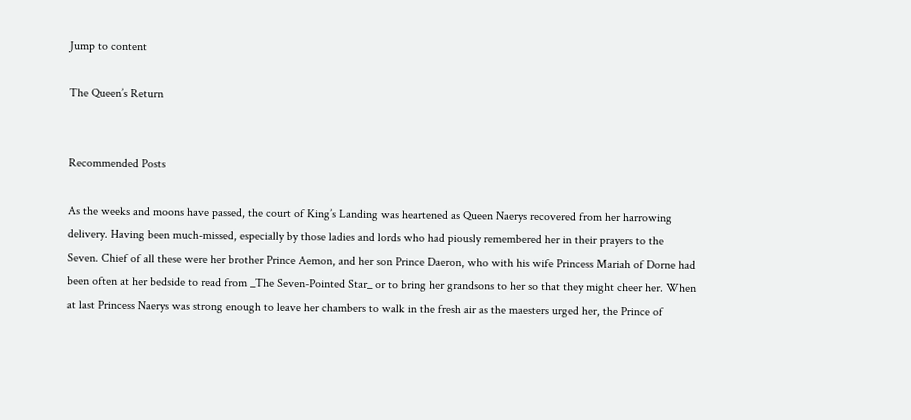Jump to content

The Queen’s Return


Recommended Posts

As the weeks and moons have passed, the court of King’s Landing was heartened as Queen Naerys recovered from her harrowing delivery. Having been much-missed, especially by those ladies and lords who had piously remembered her in their prayers to the Seven. Chief of all these were her brother Prince Aemon, and her son Prince Daeron, who with his wife Princess Mariah of Dorne had been often at her bedside to read from _The Seven-Pointed Star_ or to bring her grandsons to her so that they might cheer her. When at last Princess Naerys was strong enough to leave her chambers to walk in the fresh air as the maesters urged her, the Prince of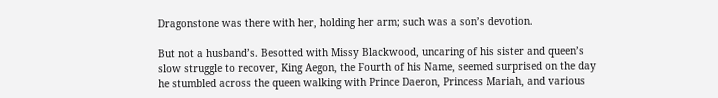Dragonstone was there with her, holding her arm; such was a son’s devotion.

But not a husband’s. Besotted with Missy Blackwood, uncaring of his sister and queen’s slow struggle to recover, King Aegon, the Fourth of his Name, seemed surprised on the day he stumbled across the queen walking with Prince Daeron, Princess Mariah, and various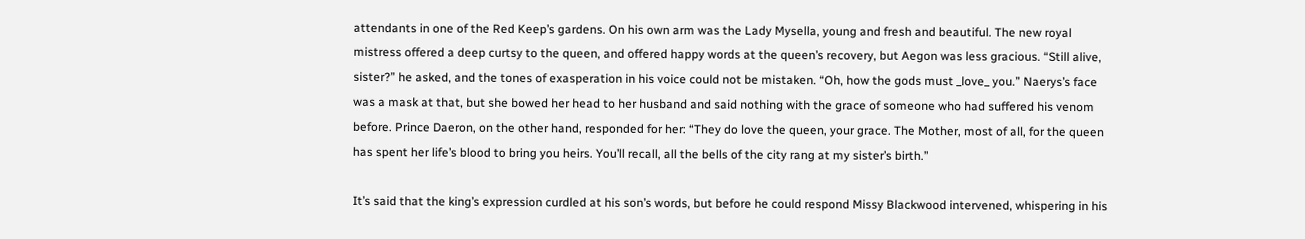attendants in one of the Red Keep’s gardens. On his own arm was the Lady Mysella, young and fresh and beautiful. The new royal mistress offered a deep curtsy to the queen, and offered happy words at the queen’s recovery, but Aegon was less gracious. “Still alive, sister?” he asked, and the tones of exasperation in his voice could not be mistaken. “Oh, how the gods must _love_ you.” Naerys’s face was a mask at that, but she bowed her head to her husband and said nothing with the grace of someone who had suffered his venom before. Prince Daeron, on the other hand, responded for her: “They do love the queen, your grace. The Mother, most of all, for the queen has spent her life’s blood to bring you heirs. You’ll recall, all the bells of the city rang at my sister’s birth.”

It’s said that the king’s expression curdled at his son’s words, but before he could respond Missy Blackwood intervened, whispering in his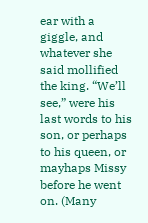ear with a giggle, and whatever she said mollified the king. “We’ll see,” were his last words to his son, or perhaps to his queen, or mayhaps Missy before he went on. (Many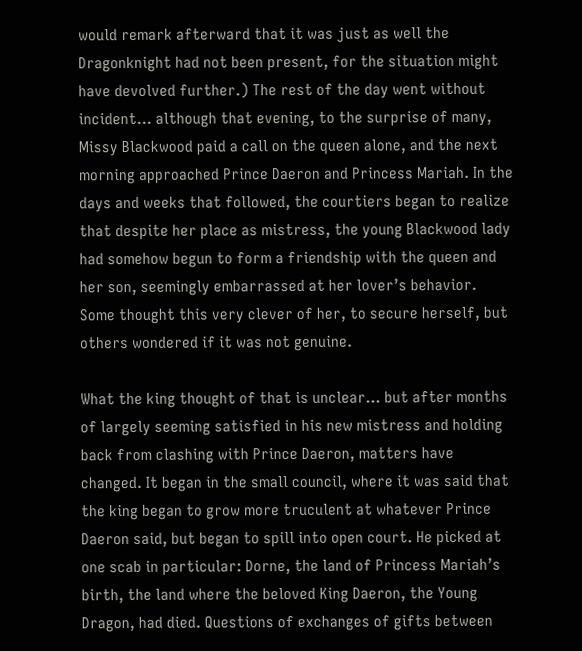would remark afterward that it was just as well the Dragonknight had not been present, for the situation might have devolved further.) The rest of the day went without incident… although that evening, to the surprise of many, Missy Blackwood paid a call on the queen alone, and the next morning approached Prince Daeron and Princess Mariah. In the days and weeks that followed, the courtiers began to realize that despite her place as mistress, the young Blackwood lady had somehow begun to form a friendship with the queen and her son, seemingly embarrassed at her lover’s behavior. Some thought this very clever of her, to secure herself, but others wondered if it was not genuine.

What the king thought of that is unclear… but after months of largely seeming satisfied in his new mistress and holding back from clashing with Prince Daeron, matters have changed. It began in the small council, where it was said that the king began to grow more truculent at whatever Prince Daeron said, but began to spill into open court. He picked at one scab in particular: Dorne, the land of Princess Mariah’s birth, the land where the beloved King Daeron, the Young Dragon, had died. Questions of exchanges of gifts between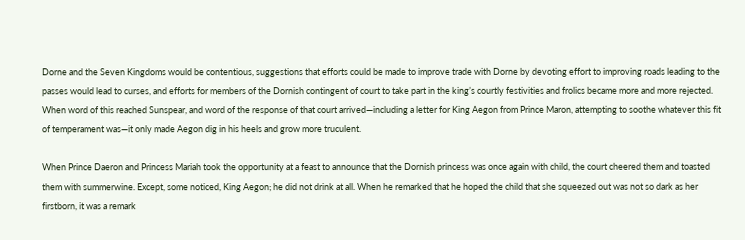Dorne and the Seven Kingdoms would be contentious, suggestions that efforts could be made to improve trade with Dorne by devoting effort to improving roads leading to the passes would lead to curses, and efforts for members of the Dornish contingent of court to take part in the king’s courtly festivities and frolics became more and more rejected. When word of this reached Sunspear, and word of the response of that court arrived—including a letter for King Aegon from Prince Maron, attempting to soothe whatever this fit of temperament was—it only made Aegon dig in his heels and grow more truculent.

When Prince Daeron and Princess Mariah took the opportunity at a feast to announce that the Dornish princess was once again with child, the court cheered them and toasted them with summerwine. Except, some noticed, King Aegon; he did not drink at all. When he remarked that he hoped the child that she squeezed out was not so dark as her firstborn, it was a remark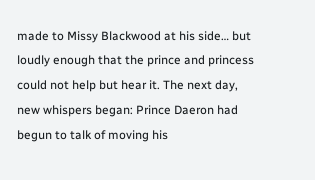made to Missy Blackwood at his side… but loudly enough that the prince and princess could not help but hear it. The next day, new whispers began: Prince Daeron had begun to talk of moving his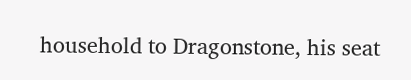household to Dragonstone, his seat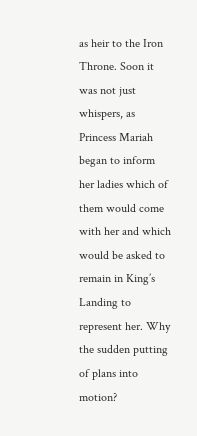as heir to the Iron Throne. Soon it was not just whispers, as Princess Mariah began to inform her ladies which of them would come with her and which would be asked to remain in King’s Landing to represent her. Why the sudden putting of plans into motion?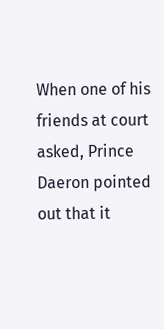When one of his friends at court asked, Prince Daeron pointed out that it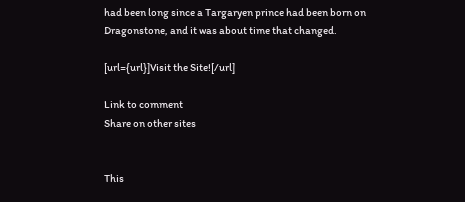had been long since a Targaryen prince had been born on Dragonstone, and it was about time that changed.

[url={url}]Visit the Site![/url]

Link to comment
Share on other sites


This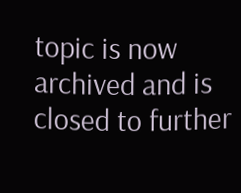topic is now archived and is closed to further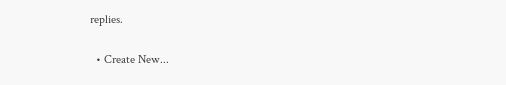replies.

  • Create New...